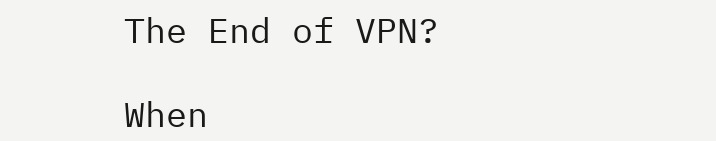The End of VPN?

When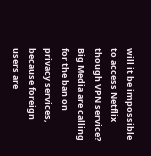will it be impossible to access Netflix though VPN service? Big Media are calling for the ban on privacy services, because foreign users are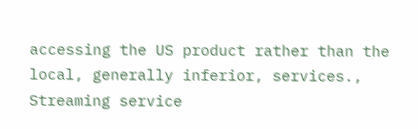accessing the US product rather than the local, generally inferior, services., Streaming service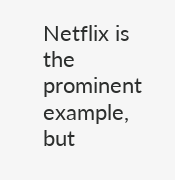Netflix is the prominent example, but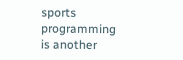sports programming is another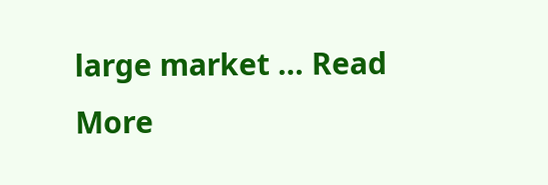large market … Read More